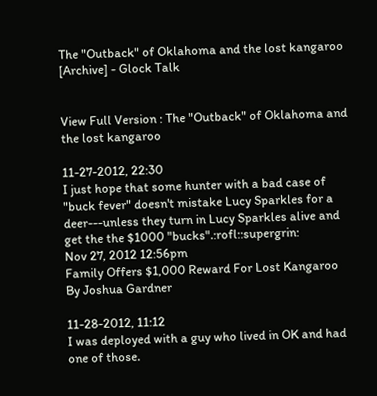The "Outback" of Oklahoma and the lost kangaroo [Archive] - Glock Talk


View Full Version : The "Outback" of Oklahoma and the lost kangaroo

11-27-2012, 22:30
I just hope that some hunter with a bad case of "buck fever" doesn't mistake Lucy Sparkles for a deer---unless they turn in Lucy Sparkles alive and get the the $1000 "bucks".:rofl::supergrin:
Nov 27, 2012 12:56pm
Family Offers $1,000 Reward For Lost Kangaroo
By Joshua Gardner

11-28-2012, 11:12
I was deployed with a guy who lived in OK and had one of those.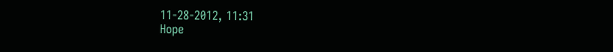11-28-2012, 11:31
Hope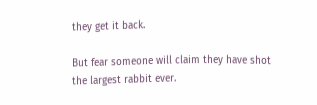they get it back.

But fear someone will claim they have shot the largest rabbit ever.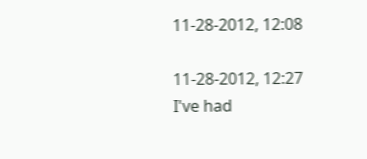11-28-2012, 12:08

11-28-2012, 12:27
I've had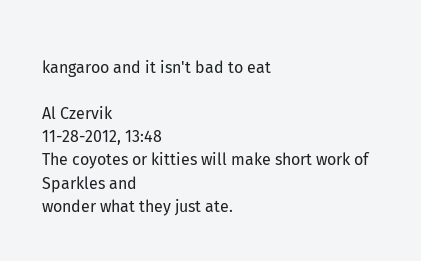kangaroo and it isn't bad to eat

Al Czervik
11-28-2012, 13:48
The coyotes or kitties will make short work of Sparkles and
wonder what they just ate.